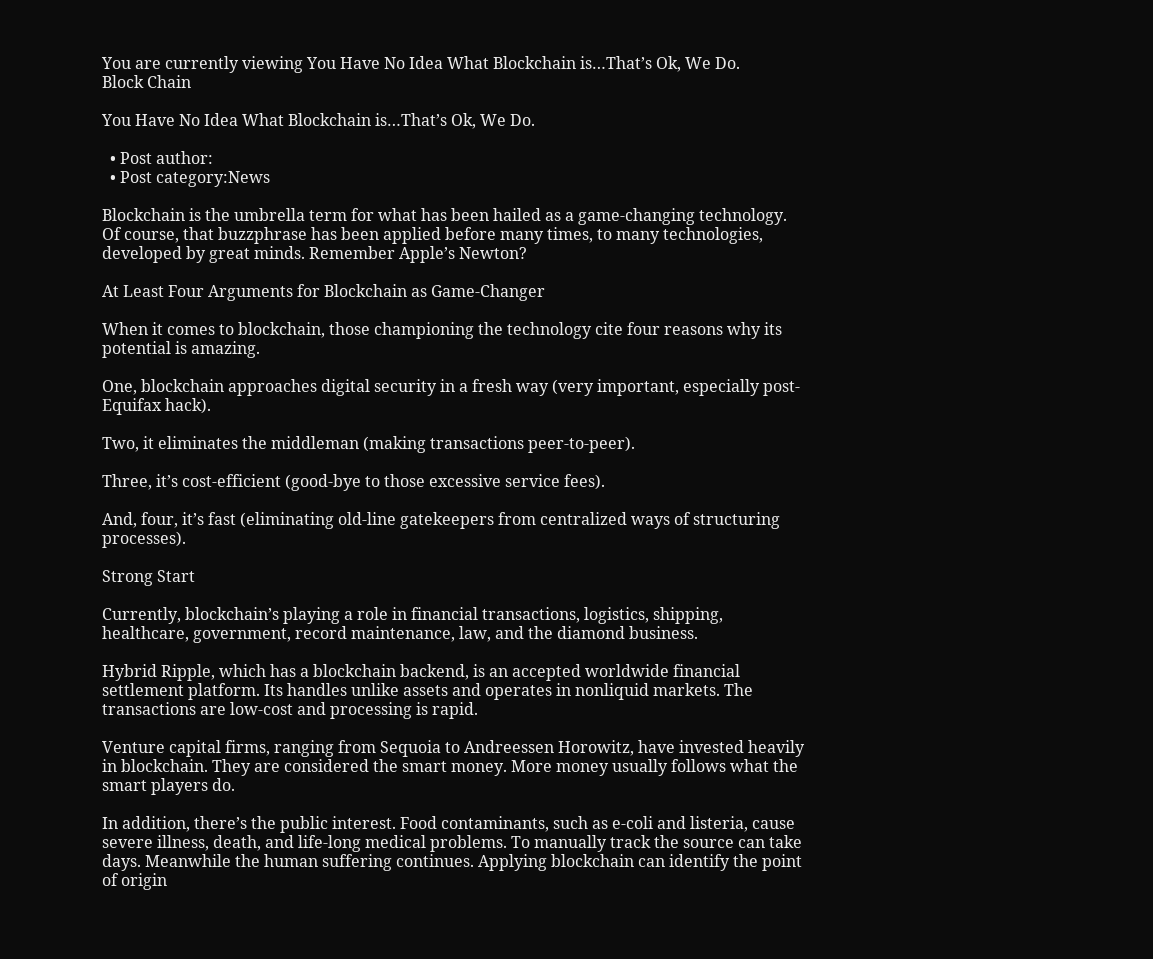You are currently viewing You Have No Idea What Blockchain is…That’s Ok, We Do.
Block Chain

You Have No Idea What Blockchain is…That’s Ok, We Do.

  • Post author:
  • Post category:News

Blockchain is the umbrella term for what has been hailed as a game-changing technology.  Of course, that buzzphrase has been applied before many times, to many technologies, developed by great minds. Remember Apple’s Newton?

At Least Four Arguments for Blockchain as Game-Changer

When it comes to blockchain, those championing the technology cite four reasons why its potential is amazing.

One, blockchain approaches digital security in a fresh way (very important, especially post-Equifax hack).

Two, it eliminates the middleman (making transactions peer-to-peer).

Three, it’s cost-efficient (good-bye to those excessive service fees).

And, four, it’s fast (eliminating old-line gatekeepers from centralized ways of structuring processes).

Strong Start

Currently, blockchain’s playing a role in financial transactions, logistics, shipping, healthcare, government, record maintenance, law, and the diamond business.

Hybrid Ripple, which has a blockchain backend, is an accepted worldwide financial settlement platform. Its handles unlike assets and operates in nonliquid markets. The transactions are low-cost and processing is rapid.

Venture capital firms, ranging from Sequoia to Andreessen Horowitz, have invested heavily in blockchain. They are considered the smart money. More money usually follows what the smart players do.

In addition, there’s the public interest. Food contaminants, such as e-coli and listeria, cause severe illness, death, and life-long medical problems. To manually track the source can take days. Meanwhile the human suffering continues. Applying blockchain can identify the point of origin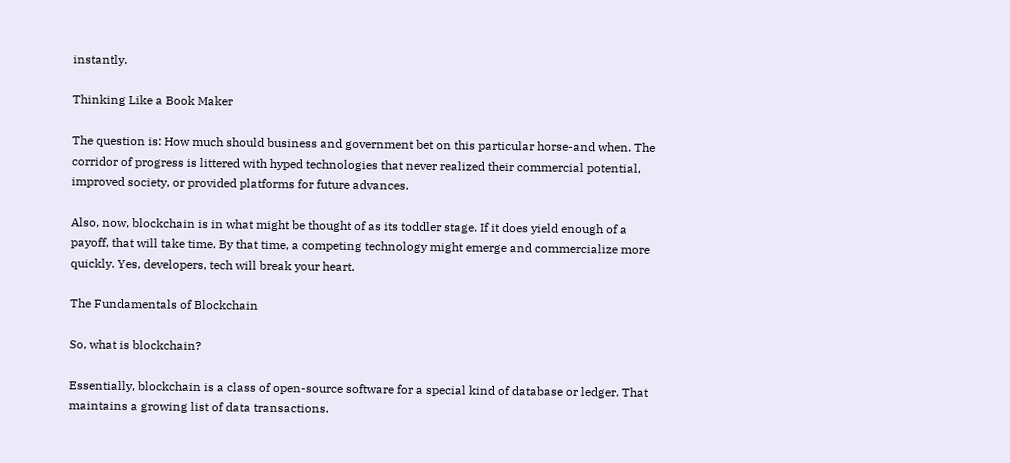instantly.

Thinking Like a Book Maker

The question is: How much should business and government bet on this particular horse-and when. The corridor of progress is littered with hyped technologies that never realized their commercial potential, improved society, or provided platforms for future advances.

Also, now, blockchain is in what might be thought of as its toddler stage. If it does yield enough of a payoff, that will take time. By that time, a competing technology might emerge and commercialize more quickly. Yes, developers, tech will break your heart.

The Fundamentals of Blockchain

So, what is blockchain?

Essentially, blockchain is a class of open-source software for a special kind of database or ledger. That maintains a growing list of data transactions.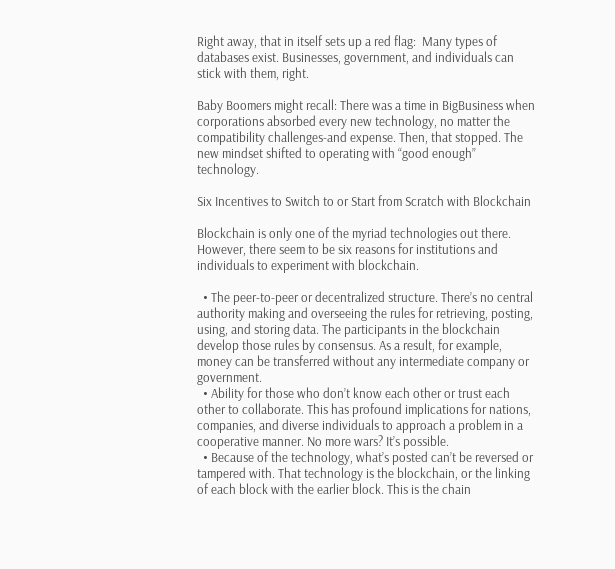Right away, that in itself sets up a red flag:  Many types of databases exist. Businesses, government, and individuals can stick with them, right.

Baby Boomers might recall: There was a time in BigBusiness when corporations absorbed every new technology, no matter the compatibility challenges-and expense. Then, that stopped. The new mindset shifted to operating with “good enough” technology.

Six Incentives to Switch to or Start from Scratch with Blockchain

Blockchain is only one of the myriad technologies out there. However, there seem to be six reasons for institutions and individuals to experiment with blockchain.

  • The peer-to-peer or decentralized structure. There’s no central authority making and overseeing the rules for retrieving, posting, using, and storing data. The participants in the blockchain develop those rules by consensus. As a result, for example, money can be transferred without any intermediate company or government.
  • Ability for those who don’t know each other or trust each other to collaborate. This has profound implications for nations, companies, and diverse individuals to approach a problem in a cooperative manner. No more wars? It’s possible.
  • Because of the technology, what’s posted can’t be reversed or tampered with. That technology is the blockchain, or the linking of each block with the earlier block. This is the chain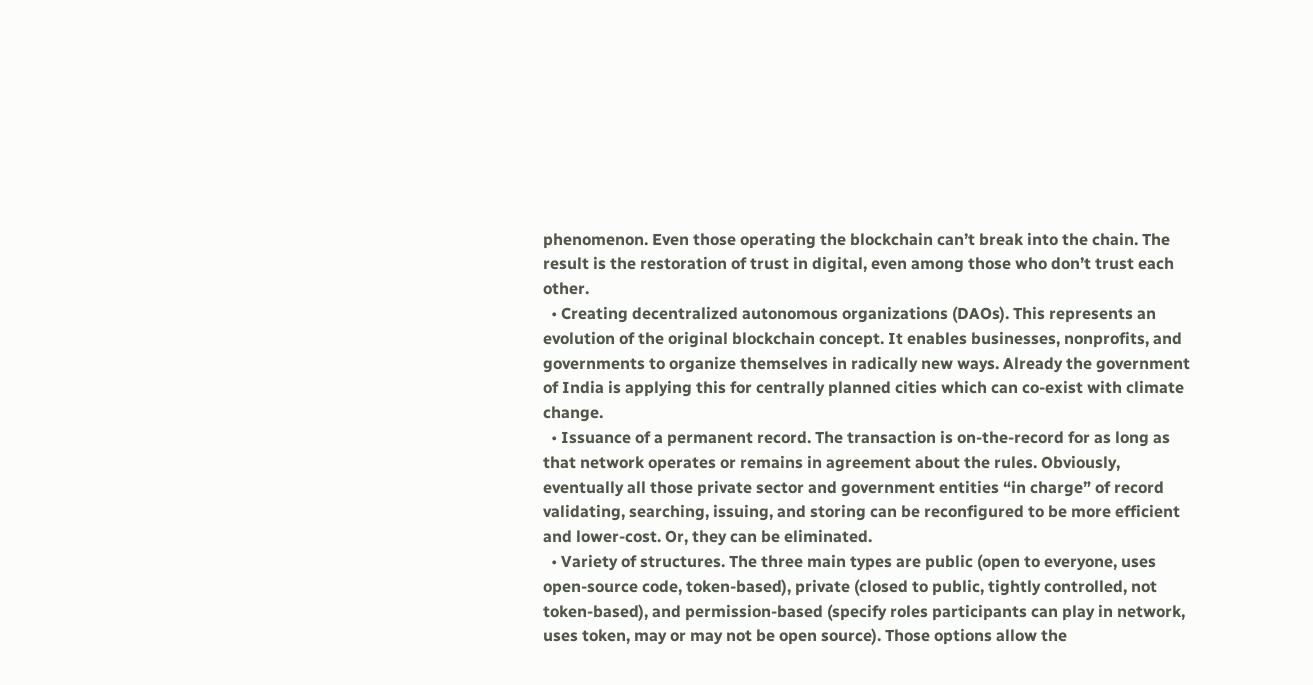phenomenon. Even those operating the blockchain can’t break into the chain. The result is the restoration of trust in digital, even among those who don’t trust each other.
  • Creating decentralized autonomous organizations (DAOs). This represents an evolution of the original blockchain concept. It enables businesses, nonprofits, and governments to organize themselves in radically new ways. Already the government of India is applying this for centrally planned cities which can co-exist with climate change.
  • Issuance of a permanent record. The transaction is on-the-record for as long as that network operates or remains in agreement about the rules. Obviously, eventually all those private sector and government entities “in charge” of record validating, searching, issuing, and storing can be reconfigured to be more efficient and lower-cost. Or, they can be eliminated.
  • Variety of structures. The three main types are public (open to everyone, uses open-source code, token-based), private (closed to public, tightly controlled, not token-based), and permission-based (specify roles participants can play in network, uses token, may or may not be open source). Those options allow the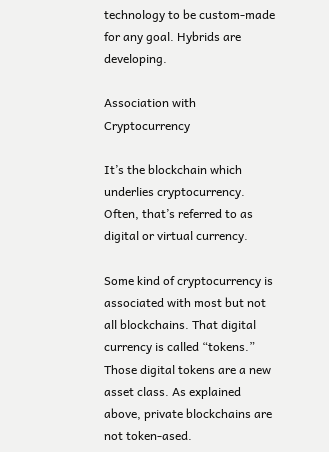technology to be custom-made for any goal. Hybrids are developing.

Association with Cryptocurrency

It’s the blockchain which underlies cryptocurrency. Often, that’s referred to as digital or virtual currency.

Some kind of cryptocurrency is associated with most but not all blockchains. That digital currency is called “tokens.” Those digital tokens are a new asset class. As explained above, private blockchains are not token-ased.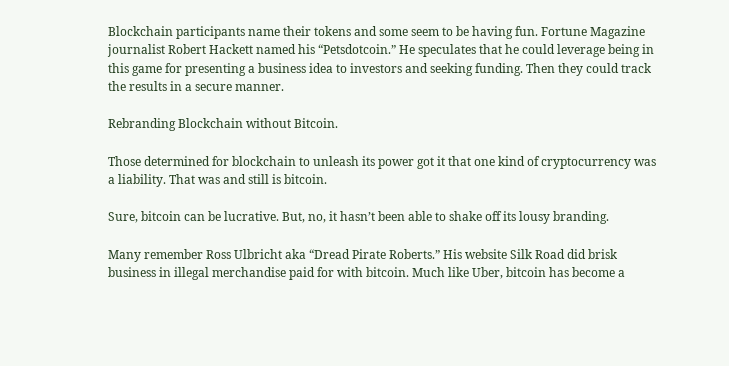Blockchain participants name their tokens and some seem to be having fun. Fortune Magazine journalist Robert Hackett named his “Petsdotcoin.” He speculates that he could leverage being in this game for presenting a business idea to investors and seeking funding. Then they could track the results in a secure manner.

Rebranding Blockchain without Bitcoin.

Those determined for blockchain to unleash its power got it that one kind of cryptocurrency was a liability. That was and still is bitcoin.

Sure, bitcoin can be lucrative. But, no, it hasn’t been able to shake off its lousy branding.

Many remember Ross Ulbricht aka “Dread Pirate Roberts.” His website Silk Road did brisk business in illegal merchandise paid for with bitcoin. Much like Uber, bitcoin has become a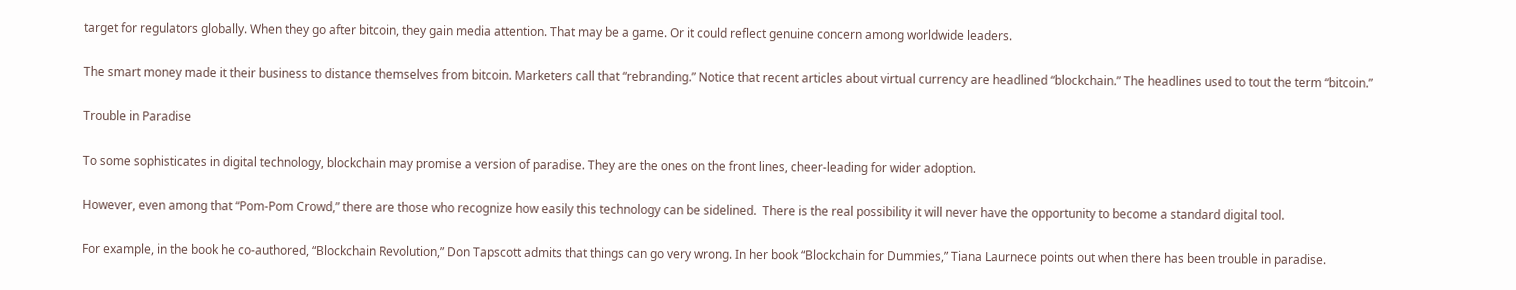target for regulators globally. When they go after bitcoin, they gain media attention. That may be a game. Or it could reflect genuine concern among worldwide leaders.

The smart money made it their business to distance themselves from bitcoin. Marketers call that “rebranding.” Notice that recent articles about virtual currency are headlined “blockchain.” The headlines used to tout the term “bitcoin.”

Trouble in Paradise

To some sophisticates in digital technology, blockchain may promise a version of paradise. They are the ones on the front lines, cheer-leading for wider adoption.

However, even among that “Pom-Pom Crowd,” there are those who recognize how easily this technology can be sidelined.  There is the real possibility it will never have the opportunity to become a standard digital tool.

For example, in the book he co-authored, “Blockchain Revolution,” Don Tapscott admits that things can go very wrong. In her book “Blockchain for Dummies,” Tiana Laurnece points out when there has been trouble in paradise.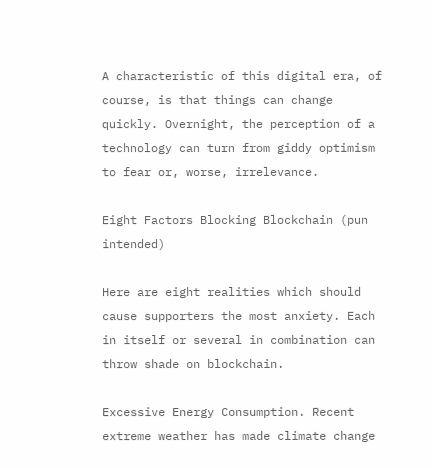A characteristic of this digital era, of course, is that things can change quickly. Overnight, the perception of a technology can turn from giddy optimism to fear or, worse, irrelevance.

Eight Factors Blocking Blockchain (pun intended)

Here are eight realities which should cause supporters the most anxiety. Each in itself or several in combination can throw shade on blockchain.

Excessive Energy Consumption. Recent extreme weather has made climate change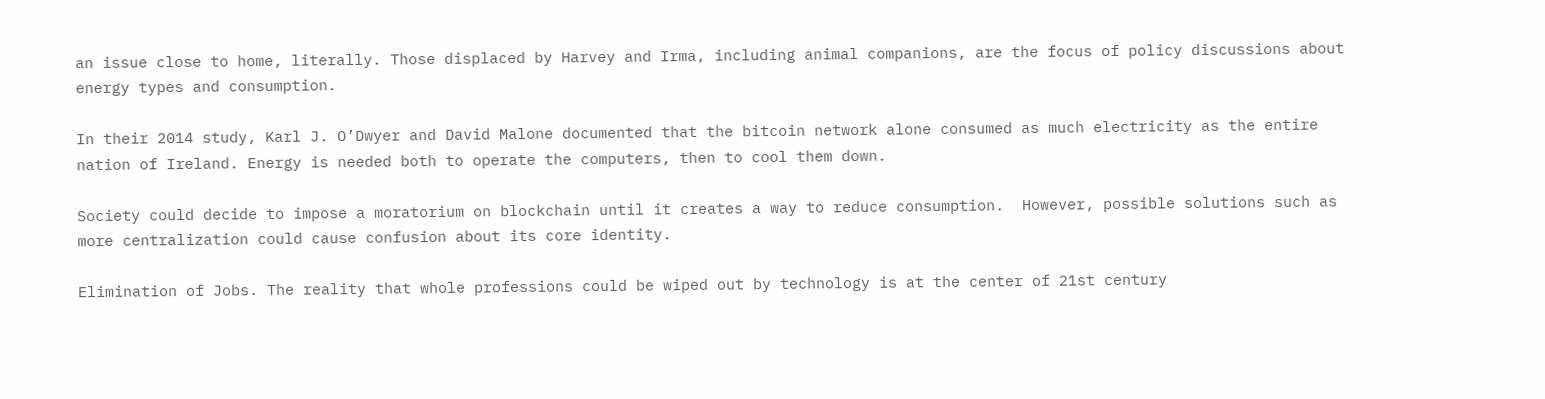an issue close to home, literally. Those displaced by Harvey and Irma, including animal companions, are the focus of policy discussions about energy types and consumption.

In their 2014 study, Karl J. O’Dwyer and David Malone documented that the bitcoin network alone consumed as much electricity as the entire nation of Ireland. Energy is needed both to operate the computers, then to cool them down.

Society could decide to impose a moratorium on blockchain until it creates a way to reduce consumption.  However, possible solutions such as more centralization could cause confusion about its core identity.

Elimination of Jobs. The reality that whole professions could be wiped out by technology is at the center of 21st century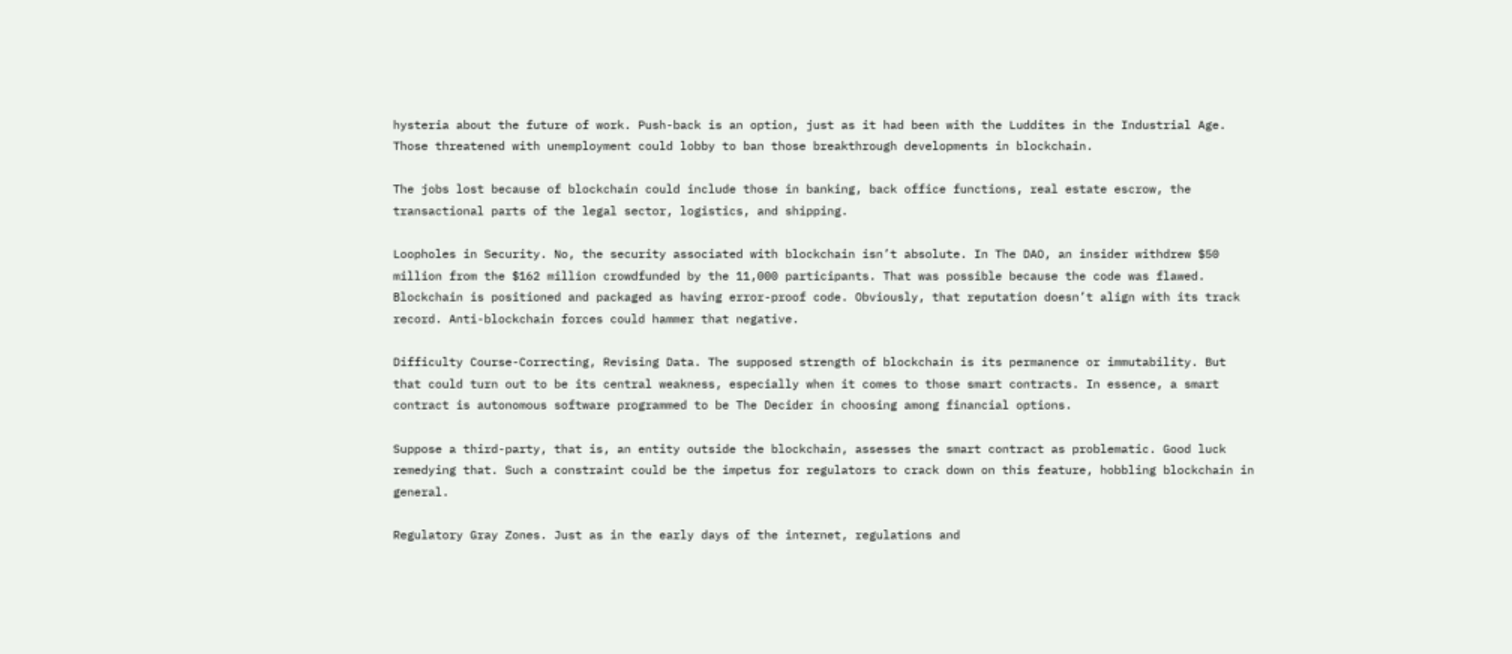hysteria about the future of work. Push-back is an option, just as it had been with the Luddites in the Industrial Age. Those threatened with unemployment could lobby to ban those breakthrough developments in blockchain.

The jobs lost because of blockchain could include those in banking, back office functions, real estate escrow, the transactional parts of the legal sector, logistics, and shipping.

Loopholes in Security. No, the security associated with blockchain isn’t absolute. In The DAO, an insider withdrew $50 million from the $162 million crowdfunded by the 11,000 participants. That was possible because the code was flawed.  Blockchain is positioned and packaged as having error-proof code. Obviously, that reputation doesn’t align with its track record. Anti-blockchain forces could hammer that negative.

Difficulty Course-Correcting, Revising Data. The supposed strength of blockchain is its permanence or immutability. But that could turn out to be its central weakness, especially when it comes to those smart contracts. In essence, a smart contract is autonomous software programmed to be The Decider in choosing among financial options.

Suppose a third-party, that is, an entity outside the blockchain, assesses the smart contract as problematic. Good luck remedying that. Such a constraint could be the impetus for regulators to crack down on this feature, hobbling blockchain in general.

Regulatory Gray Zones. Just as in the early days of the internet, regulations and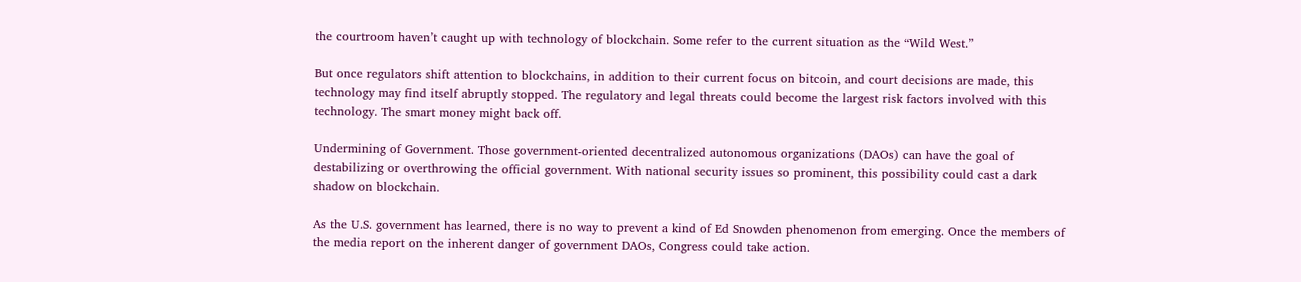the courtroom haven’t caught up with technology of blockchain. Some refer to the current situation as the “Wild West.”

But once regulators shift attention to blockchains, in addition to their current focus on bitcoin, and court decisions are made, this technology may find itself abruptly stopped. The regulatory and legal threats could become the largest risk factors involved with this technology. The smart money might back off.

Undermining of Government. Those government-oriented decentralized autonomous organizations (DAOs) can have the goal of destabilizing or overthrowing the official government. With national security issues so prominent, this possibility could cast a dark shadow on blockchain.

As the U.S. government has learned, there is no way to prevent a kind of Ed Snowden phenomenon from emerging. Once the members of the media report on the inherent danger of government DAOs, Congress could take action.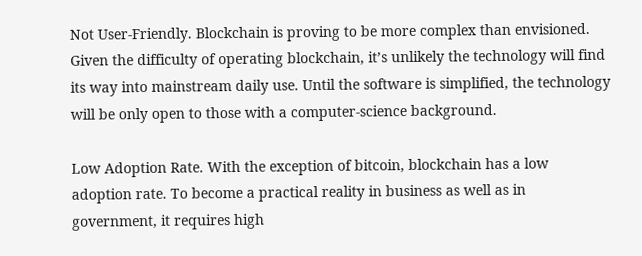Not User-Friendly. Blockchain is proving to be more complex than envisioned. Given the difficulty of operating blockchain, it’s unlikely the technology will find its way into mainstream daily use. Until the software is simplified, the technology will be only open to those with a computer-science background.

Low Adoption Rate. With the exception of bitcoin, blockchain has a low adoption rate. To become a practical reality in business as well as in government, it requires high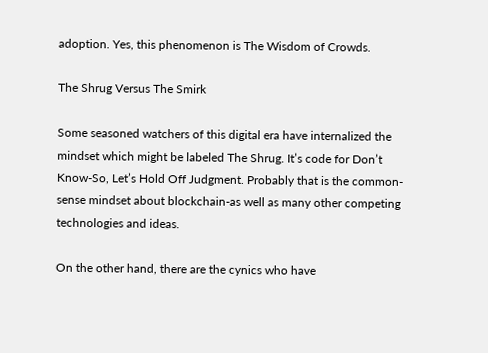adoption. Yes, this phenomenon is The Wisdom of Crowds.

The Shrug Versus The Smirk

Some seasoned watchers of this digital era have internalized the mindset which might be labeled The Shrug. It’s code for Don’t Know-So, Let’s Hold Off Judgment. Probably that is the common-sense mindset about blockchain-as well as many other competing technologies and ideas.

On the other hand, there are the cynics who have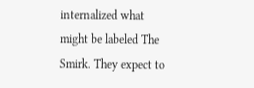internalized what might be labeled The Smirk. They expect to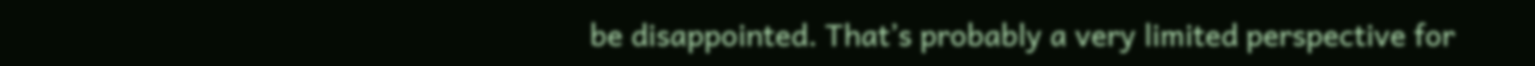be disappointed. That’s probably a very limited perspective for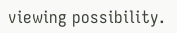viewing possibility.